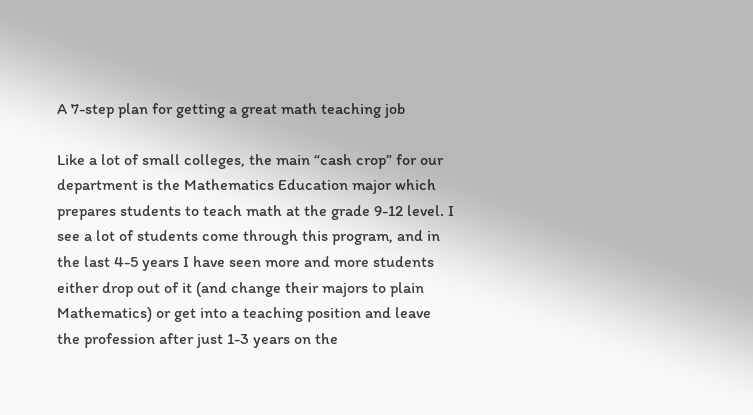A 7-step plan for getting a great math teaching job

Like a lot of small colleges, the main “cash crop” for our department is the Mathematics Education major which prepares students to teach math at the grade 9-12 level. I see a lot of students come through this program, and in the last 4-5 years I have seen more and more students either drop out of it (and change their majors to plain Mathematics) or get into a teaching position and leave the profession after just 1-3 years on the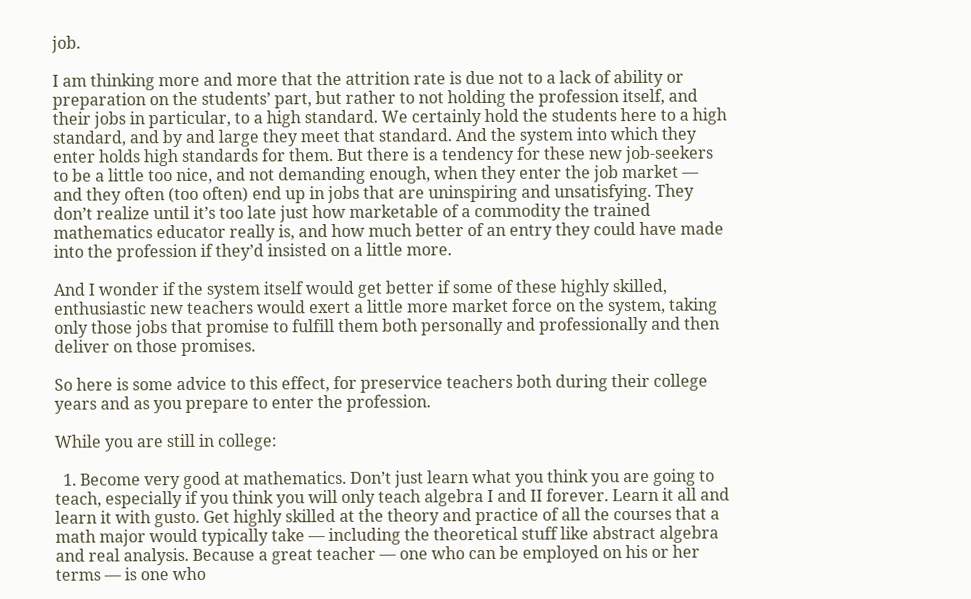job.

I am thinking more and more that the attrition rate is due not to a lack of ability or preparation on the students’ part, but rather to not holding the profession itself, and their jobs in particular, to a high standard. We certainly hold the students here to a high standard, and by and large they meet that standard. And the system into which they enter holds high standards for them. But there is a tendency for these new job-seekers to be a little too nice, and not demanding enough, when they enter the job market — and they often (too often) end up in jobs that are uninspiring and unsatisfying. They don’t realize until it’s too late just how marketable of a commodity the trained mathematics educator really is, and how much better of an entry they could have made into the profession if they’d insisted on a little more.

And I wonder if the system itself would get better if some of these highly skilled, enthusiastic new teachers would exert a little more market force on the system, taking only those jobs that promise to fulfill them both personally and professionally and then deliver on those promises.

So here is some advice to this effect, for preservice teachers both during their college years and as you prepare to enter the profession.

While you are still in college:

  1. Become very good at mathematics. Don’t just learn what you think you are going to teach, especially if you think you will only teach algebra I and II forever. Learn it all and learn it with gusto. Get highly skilled at the theory and practice of all the courses that a math major would typically take — including the theoretical stuff like abstract algebra and real analysis. Because a great teacher — one who can be employed on his or her terms — is one who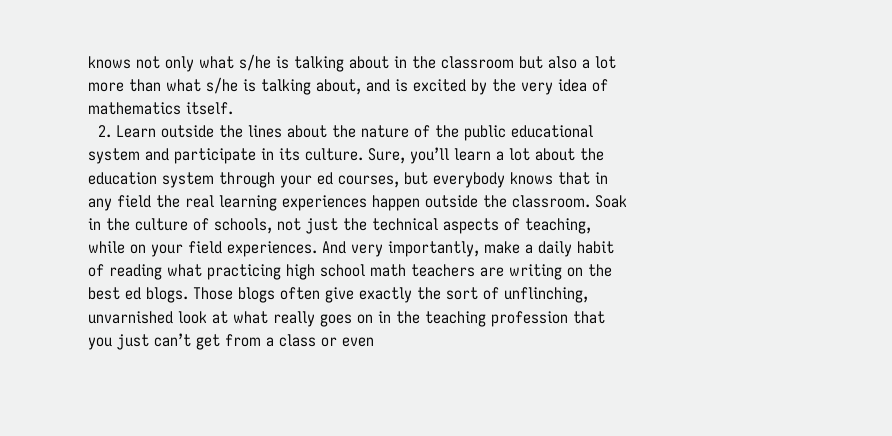knows not only what s/he is talking about in the classroom but also a lot more than what s/he is talking about, and is excited by the very idea of mathematics itself.
  2. Learn outside the lines about the nature of the public educational system and participate in its culture. Sure, you’ll learn a lot about the education system through your ed courses, but everybody knows that in any field the real learning experiences happen outside the classroom. Soak in the culture of schools, not just the technical aspects of teaching, while on your field experiences. And very importantly, make a daily habit of reading what practicing high school math teachers are writing on the best ed blogs. Those blogs often give exactly the sort of unflinching, unvarnished look at what really goes on in the teaching profession that you just can’t get from a class or even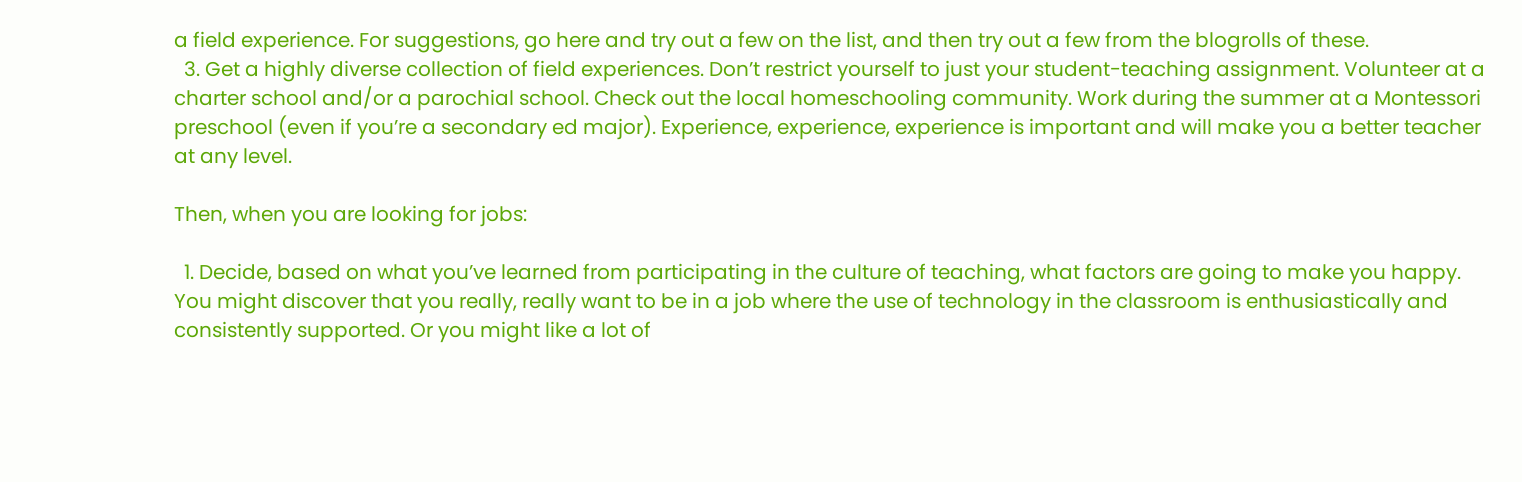a field experience. For suggestions, go here and try out a few on the list, and then try out a few from the blogrolls of these.
  3. Get a highly diverse collection of field experiences. Don’t restrict yourself to just your student-teaching assignment. Volunteer at a charter school and/or a parochial school. Check out the local homeschooling community. Work during the summer at a Montessori preschool (even if you’re a secondary ed major). Experience, experience, experience is important and will make you a better teacher at any level.

Then, when you are looking for jobs:

  1. Decide, based on what you’ve learned from participating in the culture of teaching, what factors are going to make you happy. You might discover that you really, really want to be in a job where the use of technology in the classroom is enthusiastically and consistently supported. Or you might like a lot of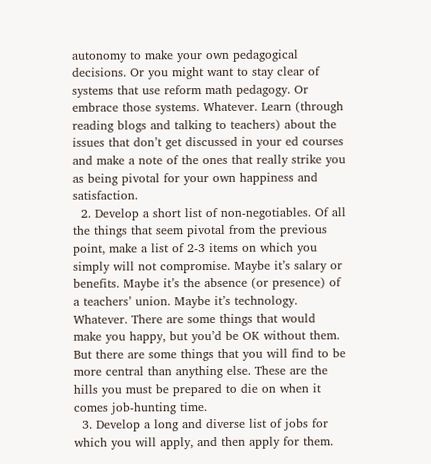autonomy to make your own pedagogical decisions. Or you might want to stay clear of systems that use reform math pedagogy. Or embrace those systems. Whatever. Learn (through reading blogs and talking to teachers) about the issues that don’t get discussed in your ed courses and make a note of the ones that really strike you as being pivotal for your own happiness and satisfaction.
  2. Develop a short list of non-negotiables. Of all the things that seem pivotal from the previous point, make a list of 2-3 items on which you simply will not compromise. Maybe it’s salary or benefits. Maybe it’s the absence (or presence) of a teachers’ union. Maybe it’s technology. Whatever. There are some things that would make you happy, but you’d be OK without them. But there are some things that you will find to be more central than anything else. These are the hills you must be prepared to die on when it comes job-hunting time.
  3. Develop a long and diverse list of jobs for which you will apply, and then apply for them.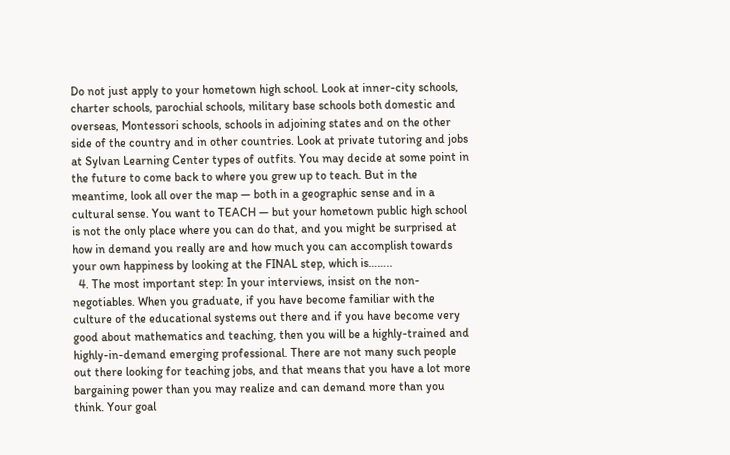Do not just apply to your hometown high school. Look at inner-city schools, charter schools, parochial schools, military base schools both domestic and overseas, Montessori schools, schools in adjoining states and on the other side of the country and in other countries. Look at private tutoring and jobs at Sylvan Learning Center types of outfits. You may decide at some point in the future to come back to where you grew up to teach. But in the meantime, look all over the map — both in a geographic sense and in a cultural sense. You want to TEACH — but your hometown public high school is not the only place where you can do that, and you might be surprised at how in demand you really are and how much you can accomplish towards your own happiness by looking at the FINAL step, which is……..
  4. The most important step: In your interviews, insist on the non-negotiables. When you graduate, if you have become familiar with the culture of the educational systems out there and if you have become very good about mathematics and teaching, then you will be a highly-trained and highly-in-demand emerging professional. There are not many such people out there looking for teaching jobs, and that means that you have a lot more bargaining power than you may realize and can demand more than you think. Your goal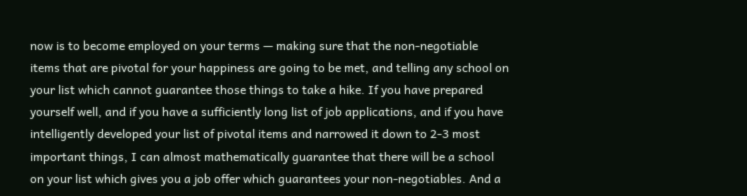now is to become employed on your terms — making sure that the non-negotiable items that are pivotal for your happiness are going to be met, and telling any school on your list which cannot guarantee those things to take a hike. If you have prepared yourself well, and if you have a sufficiently long list of job applications, and if you have intelligently developed your list of pivotal items and narrowed it down to 2-3 most important things, I can almost mathematically guarantee that there will be a school on your list which gives you a job offer which guarantees your non-negotiables. And a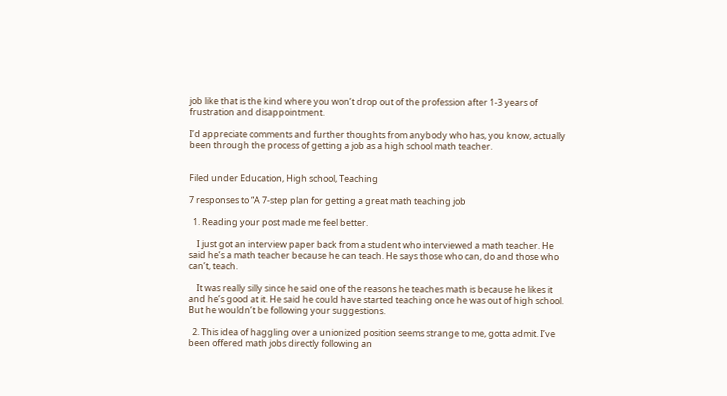job like that is the kind where you won’t drop out of the profession after 1-3 years of frustration and disappointment.

I’d appreciate comments and further thoughts from anybody who has, you know, actually been through the process of getting a job as a high school math teacher.


Filed under Education, High school, Teaching

7 responses to “A 7-step plan for getting a great math teaching job

  1. Reading your post made me feel better.

    I just got an interview paper back from a student who interviewed a math teacher. He said he’s a math teacher because he can teach. He says those who can, do and those who can’t, teach.

    It was really silly since he said one of the reasons he teaches math is because he likes it and he’s good at it. He said he could have started teaching once he was out of high school. But he wouldn’t be following your suggestions.

  2. This idea of haggling over a unionized position seems strange to me, gotta admit. I’ve been offered math jobs directly following an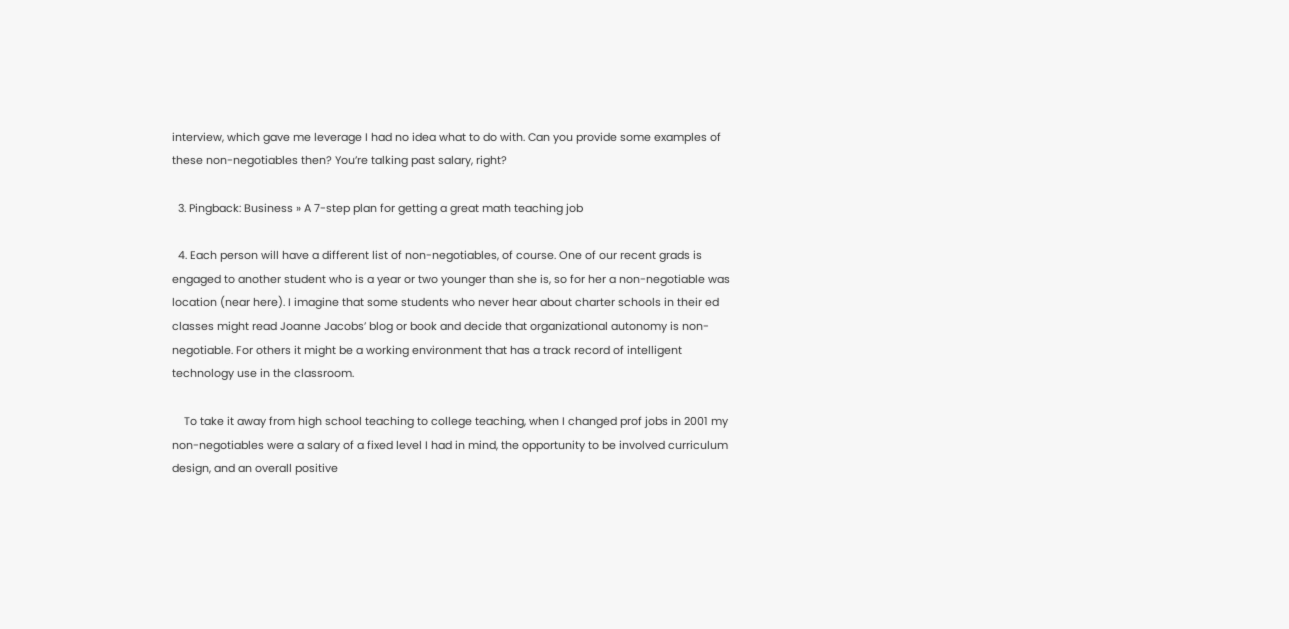interview, which gave me leverage I had no idea what to do with. Can you provide some examples of these non-negotiables then? You’re talking past salary, right?

  3. Pingback: Business » A 7-step plan for getting a great math teaching job

  4. Each person will have a different list of non-negotiables, of course. One of our recent grads is engaged to another student who is a year or two younger than she is, so for her a non-negotiable was location (near here). I imagine that some students who never hear about charter schools in their ed classes might read Joanne Jacobs’ blog or book and decide that organizational autonomy is non-negotiable. For others it might be a working environment that has a track record of intelligent technology use in the classroom.

    To take it away from high school teaching to college teaching, when I changed prof jobs in 2001 my non-negotiables were a salary of a fixed level I had in mind, the opportunity to be involved curriculum design, and an overall positive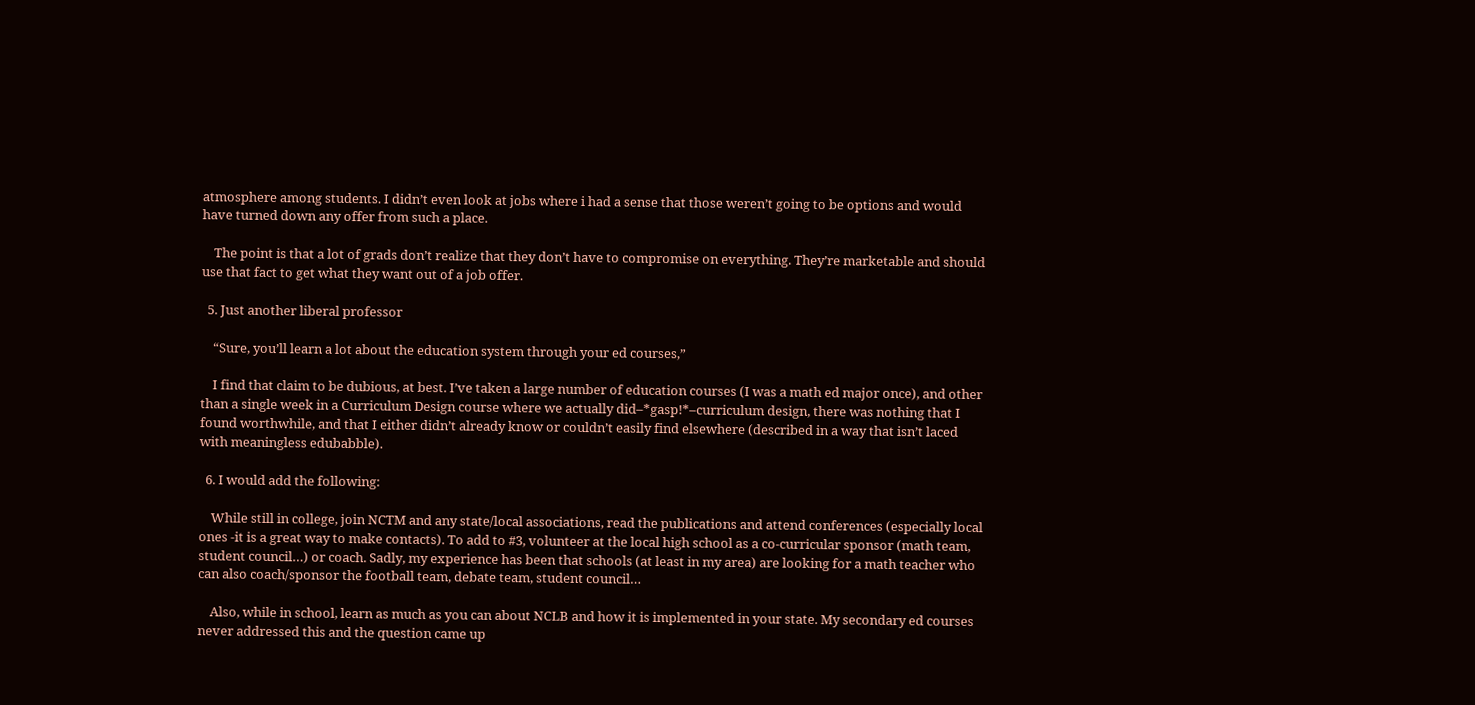atmosphere among students. I didn’t even look at jobs where i had a sense that those weren’t going to be options and would have turned down any offer from such a place.

    The point is that a lot of grads don’t realize that they don’t have to compromise on everything. They’re marketable and should use that fact to get what they want out of a job offer.

  5. Just another liberal professor

    “Sure, you’ll learn a lot about the education system through your ed courses,”

    I find that claim to be dubious, at best. I’ve taken a large number of education courses (I was a math ed major once), and other than a single week in a Curriculum Design course where we actually did–*gasp!*–curriculum design, there was nothing that I found worthwhile, and that I either didn’t already know or couldn’t easily find elsewhere (described in a way that isn’t laced with meaningless edubabble).

  6. I would add the following:

    While still in college, join NCTM and any state/local associations, read the publications and attend conferences (especially local ones -it is a great way to make contacts). To add to #3, volunteer at the local high school as a co-curricular sponsor (math team, student council…) or coach. Sadly, my experience has been that schools (at least in my area) are looking for a math teacher who can also coach/sponsor the football team, debate team, student council…

    Also, while in school, learn as much as you can about NCLB and how it is implemented in your state. My secondary ed courses never addressed this and the question came up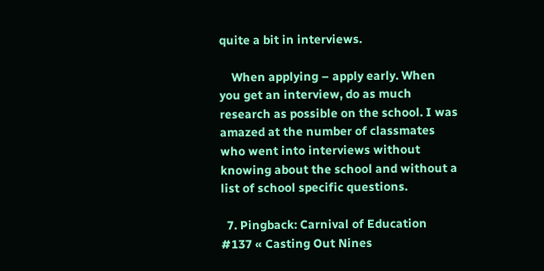quite a bit in interviews.

    When applying – apply early. When you get an interview, do as much research as possible on the school. I was amazed at the number of classmates who went into interviews without knowing about the school and without a list of school specific questions.

  7. Pingback: Carnival of Education #137 « Casting Out Nines